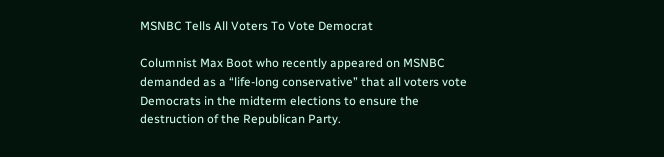MSNBC Tells All Voters To Vote Democrat

Columnist Max Boot who recently appeared on MSNBC demanded as a “life-long conservative” that all voters vote Democrats in the midterm elections to ensure the destruction of the Republican Party.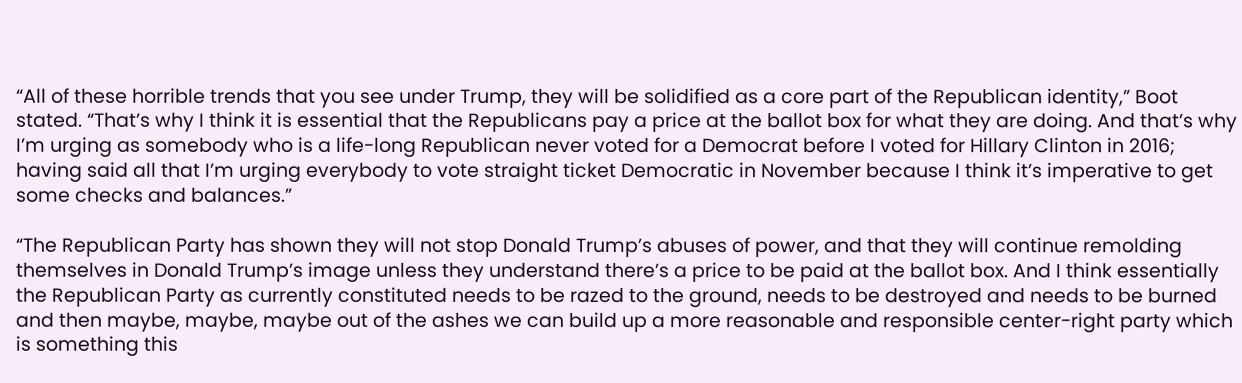“All of these horrible trends that you see under Trump, they will be solidified as a core part of the Republican identity,” Boot stated. “That’s why I think it is essential that the Republicans pay a price at the ballot box for what they are doing. And that’s why I’m urging as somebody who is a life-long Republican never voted for a Democrat before I voted for Hillary Clinton in 2016; having said all that I’m urging everybody to vote straight ticket Democratic in November because I think it’s imperative to get some checks and balances.”

“The Republican Party has shown they will not stop Donald Trump’s abuses of power, and that they will continue remolding themselves in Donald Trump’s image unless they understand there’s a price to be paid at the ballot box. And I think essentially the Republican Party as currently constituted needs to be razed to the ground, needs to be destroyed and needs to be burned and then maybe, maybe, maybe out of the ashes we can build up a more reasonable and responsible center-right party which is something this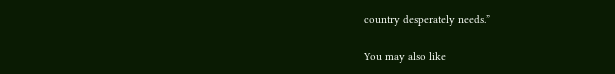country desperately needs.”

You may also like